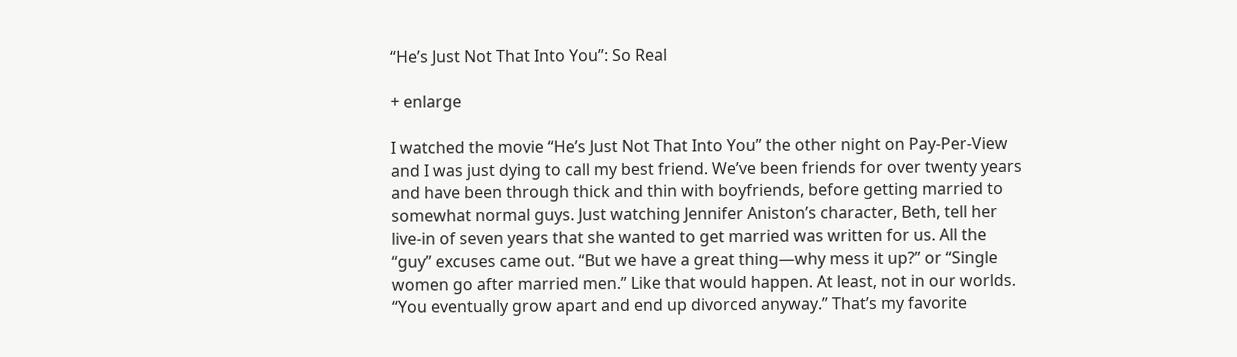“He’s Just Not That Into You”: So Real

+ enlarge

I watched the movie “He’s Just Not That Into You” the other night on Pay-Per-View and I was just dying to call my best friend. We’ve been friends for over twenty years and have been through thick and thin with boyfriends, before getting married to somewhat normal guys. Just watching Jennifer Aniston’s character, Beth, tell her live-in of seven years that she wanted to get married was written for us. All the “guy” excuses came out. “But we have a great thing—why mess it up?” or “Single women go after married men.” Like that would happen. At least, not in our worlds. “You eventually grow apart and end up divorced anyway.” That’s my favorite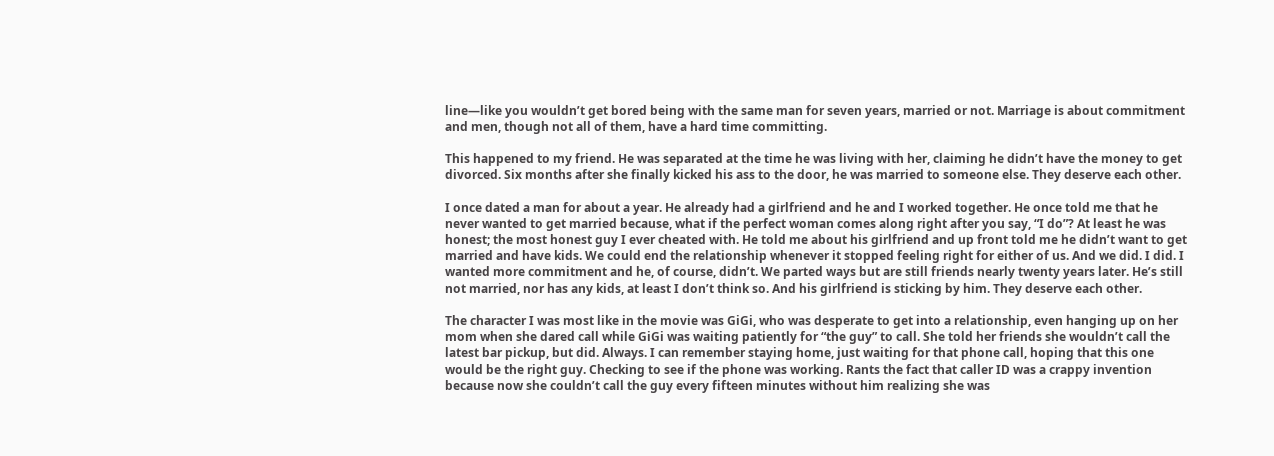line—like you wouldn’t get bored being with the same man for seven years, married or not. Marriage is about commitment and men, though not all of them, have a hard time committing.

This happened to my friend. He was separated at the time he was living with her, claiming he didn’t have the money to get divorced. Six months after she finally kicked his ass to the door, he was married to someone else. They deserve each other.

I once dated a man for about a year. He already had a girlfriend and he and I worked together. He once told me that he never wanted to get married because, what if the perfect woman comes along right after you say, “I do”? At least he was honest; the most honest guy I ever cheated with. He told me about his girlfriend and up front told me he didn’t want to get married and have kids. We could end the relationship whenever it stopped feeling right for either of us. And we did. I did. I wanted more commitment and he, of course, didn’t. We parted ways but are still friends nearly twenty years later. He’s still not married, nor has any kids, at least I don’t think so. And his girlfriend is sticking by him. They deserve each other.

The character I was most like in the movie was GiGi, who was desperate to get into a relationship, even hanging up on her mom when she dared call while GiGi was waiting patiently for “the guy” to call. She told her friends she wouldn’t call the latest bar pickup, but did. Always. I can remember staying home, just waiting for that phone call, hoping that this one would be the right guy. Checking to see if the phone was working. Rants the fact that caller ID was a crappy invention because now she couldn’t call the guy every fifteen minutes without him realizing she was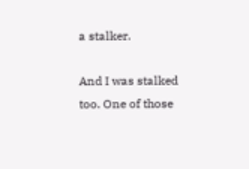a stalker.

And I was stalked too. One of those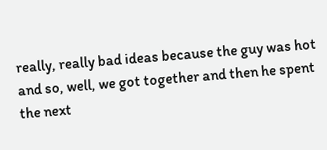really, really bad ideas because the guy was hot and so, well, we got together and then he spent the next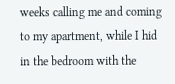weeks calling me and coming to my apartment, while I hid in the bedroom with the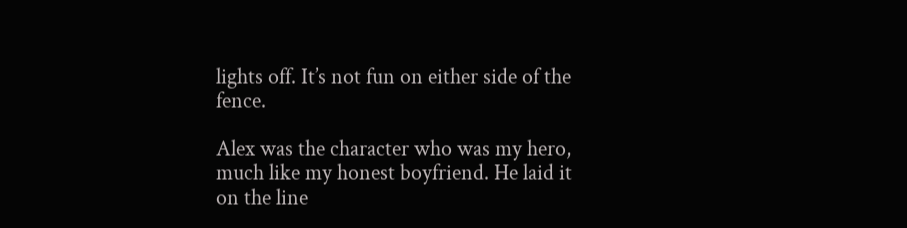lights off. It’s not fun on either side of the fence.

Alex was the character who was my hero, much like my honest boyfriend. He laid it on the line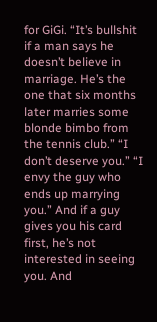for GiGi. “It’s bullshit if a man says he doesn’t believe in marriage. He’s the one that six months later marries some blonde bimbo from the tennis club.” “I don’t deserve you.” “I envy the guy who ends up marrying you.” And if a guy gives you his card first, he’s not interested in seeing you. And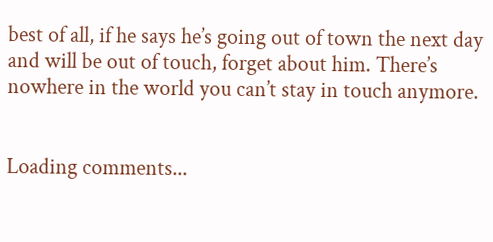best of all, if he says he’s going out of town the next day and will be out of touch, forget about him. There’s nowhere in the world you can’t stay in touch anymore.


Loading comments...